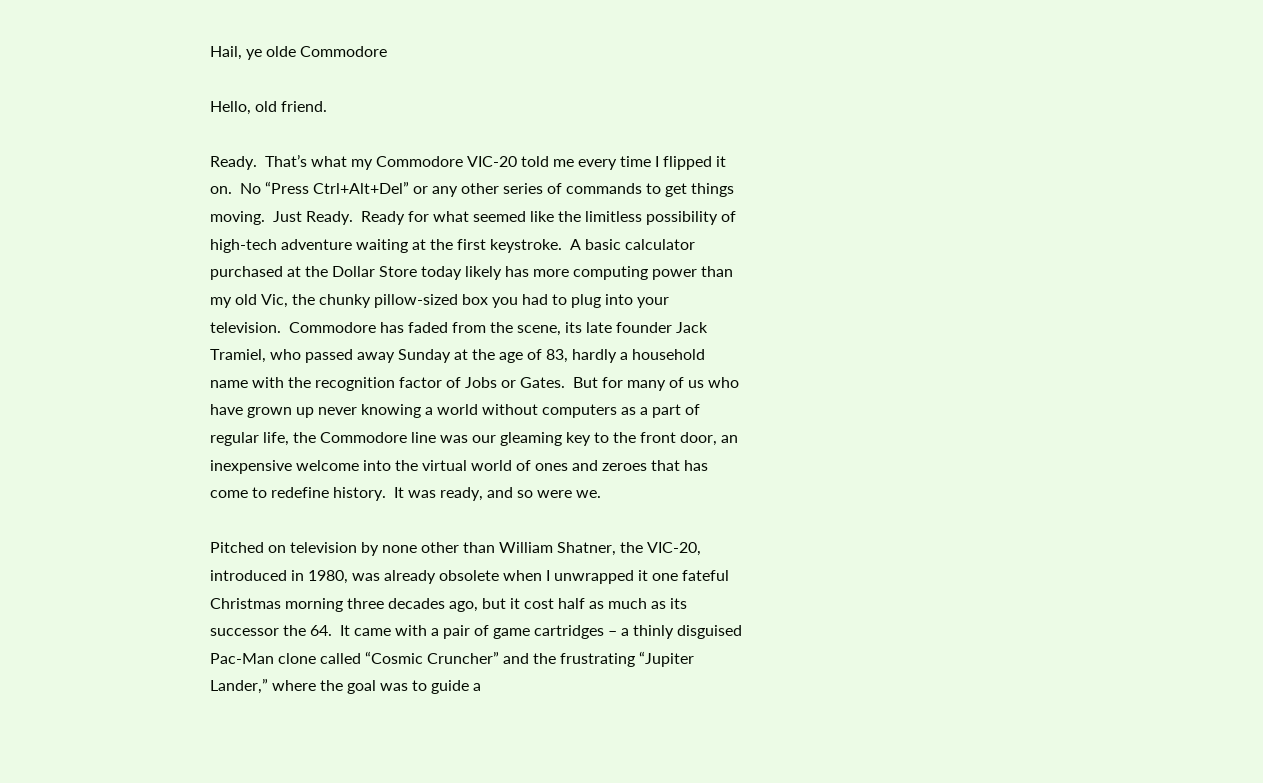Hail, ye olde Commodore

Hello, old friend.

Ready.  That’s what my Commodore VIC-20 told me every time I flipped it on.  No “Press Ctrl+Alt+Del” or any other series of commands to get things moving.  Just Ready.  Ready for what seemed like the limitless possibility of high-tech adventure waiting at the first keystroke.  A basic calculator purchased at the Dollar Store today likely has more computing power than my old Vic, the chunky pillow-sized box you had to plug into your television.  Commodore has faded from the scene, its late founder Jack Tramiel, who passed away Sunday at the age of 83, hardly a household name with the recognition factor of Jobs or Gates.  But for many of us who have grown up never knowing a world without computers as a part of regular life, the Commodore line was our gleaming key to the front door, an inexpensive welcome into the virtual world of ones and zeroes that has come to redefine history.  It was ready, and so were we.

Pitched on television by none other than William Shatner, the VIC-20, introduced in 1980, was already obsolete when I unwrapped it one fateful Christmas morning three decades ago, but it cost half as much as its successor the 64.  It came with a pair of game cartridges – a thinly disguised Pac-Man clone called “Cosmic Cruncher” and the frustrating “Jupiter Lander,” where the goal was to guide a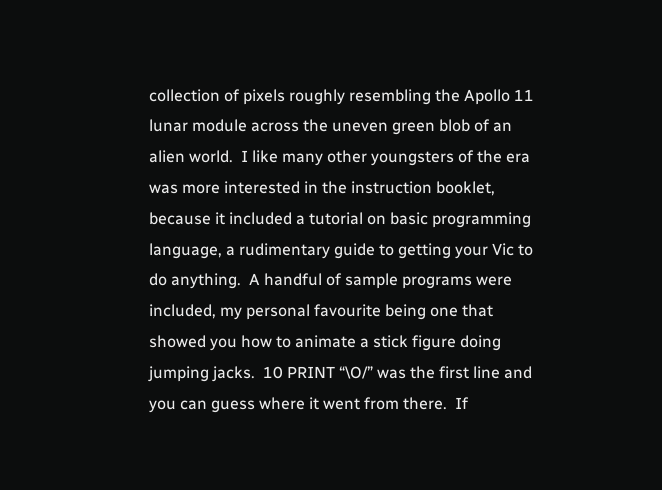collection of pixels roughly resembling the Apollo 11 lunar module across the uneven green blob of an alien world.  I like many other youngsters of the era was more interested in the instruction booklet, because it included a tutorial on basic programming language, a rudimentary guide to getting your Vic to do anything.  A handful of sample programs were included, my personal favourite being one that showed you how to animate a stick figure doing jumping jacks.  10 PRINT “\O/” was the first line and you can guess where it went from there.  If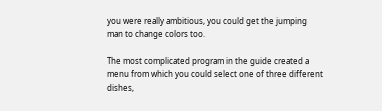you were really ambitious, you could get the jumping man to change colors too.

The most complicated program in the guide created a menu from which you could select one of three different dishes,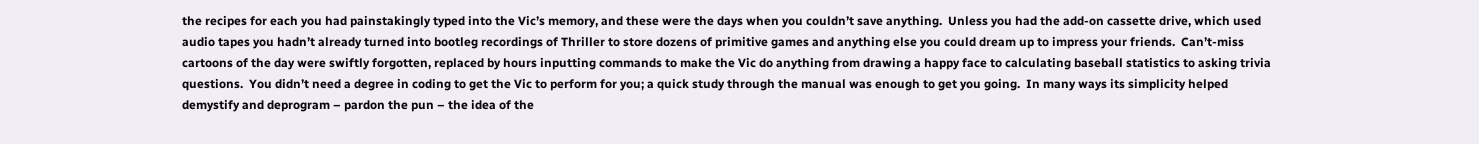the recipes for each you had painstakingly typed into the Vic’s memory, and these were the days when you couldn’t save anything.  Unless you had the add-on cassette drive, which used audio tapes you hadn’t already turned into bootleg recordings of Thriller to store dozens of primitive games and anything else you could dream up to impress your friends.  Can’t-miss cartoons of the day were swiftly forgotten, replaced by hours inputting commands to make the Vic do anything from drawing a happy face to calculating baseball statistics to asking trivia questions.  You didn’t need a degree in coding to get the Vic to perform for you; a quick study through the manual was enough to get you going.  In many ways its simplicity helped demystify and deprogram – pardon the pun – the idea of the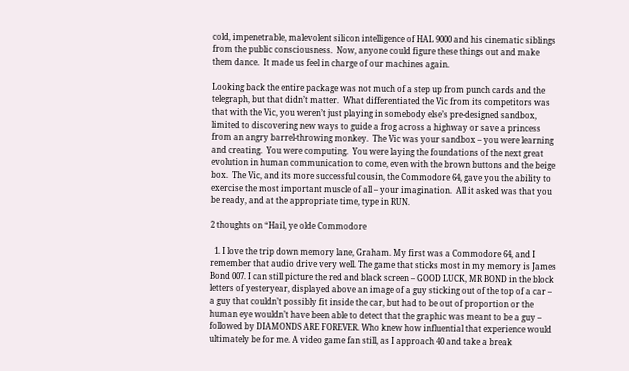cold, impenetrable, malevolent silicon intelligence of HAL 9000 and his cinematic siblings from the public consciousness.  Now, anyone could figure these things out and make them dance.  It made us feel in charge of our machines again.

Looking back the entire package was not much of a step up from punch cards and the telegraph, but that didn’t matter.  What differentiated the Vic from its competitors was that with the Vic, you weren’t just playing in somebody else’s pre-designed sandbox, limited to discovering new ways to guide a frog across a highway or save a princess from an angry barrel-throwing monkey.  The Vic was your sandbox – you were learning and creating.  You were computing.  You were laying the foundations of the next great evolution in human communication to come, even with the brown buttons and the beige box.  The Vic, and its more successful cousin, the Commodore 64, gave you the ability to exercise the most important muscle of all – your imagination.  All it asked was that you be ready, and at the appropriate time, type in RUN.

2 thoughts on “Hail, ye olde Commodore

  1. I love the trip down memory lane, Graham. My first was a Commodore 64, and I remember that audio drive very well. The game that sticks most in my memory is James Bond 007. I can still picture the red and black screen – GOOD LUCK, MR BOND in the block letters of yesteryear, displayed above an image of a guy sticking out of the top of a car – a guy that couldn’t possibly fit inside the car, but had to be out of proportion or the human eye wouldn’t have been able to detect that the graphic was meant to be a guy – followed by DIAMONDS ARE FOREVER. Who knew how influential that experience would ultimately be for me. A video game fan still, as I approach 40 and take a break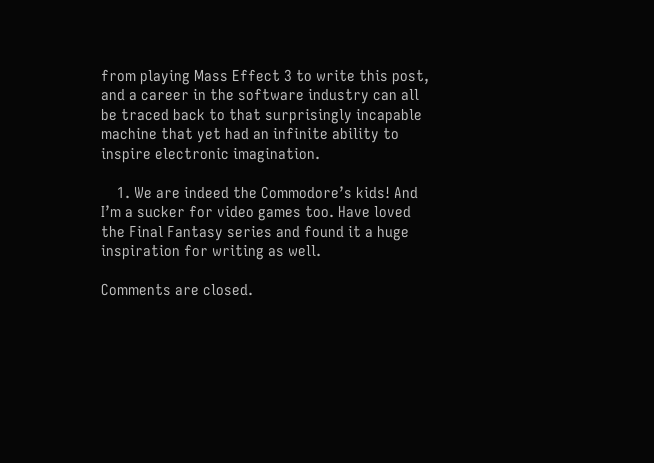from playing Mass Effect 3 to write this post, and a career in the software industry can all be traced back to that surprisingly incapable machine that yet had an infinite ability to inspire electronic imagination.

    1. We are indeed the Commodore’s kids! And I’m a sucker for video games too. Have loved the Final Fantasy series and found it a huge inspiration for writing as well.

Comments are closed.